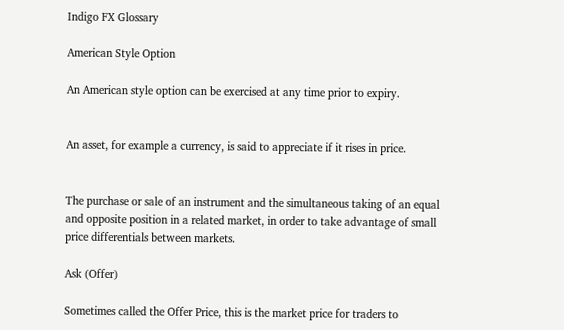Indigo FX Glossary

American Style Option

An American style option can be exercised at any time prior to expiry.


An asset, for example a currency, is said to appreciate if it rises in price.


The purchase or sale of an instrument and the simultaneous taking of an equal and opposite position in a related market, in order to take advantage of small price differentials between markets.

Ask (Offer)

Sometimes called the Offer Price, this is the market price for traders to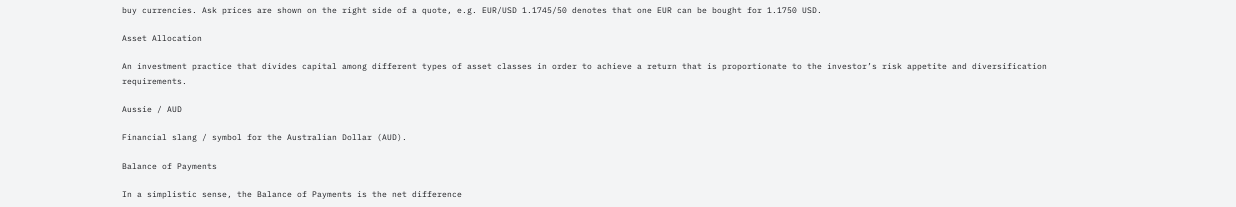buy currencies. Ask prices are shown on the right side of a quote, e.g. EUR/USD 1.1745/50 denotes that one EUR can be bought for 1.1750 USD.

Asset Allocation

An investment practice that divides capital among different types of asset classes in order to achieve a return that is proportionate to the investor’s risk appetite and diversification requirements.

Aussie / AUD

Financial slang / symbol for the Australian Dollar (AUD).

Balance of Payments

In a simplistic sense, the Balance of Payments is the net difference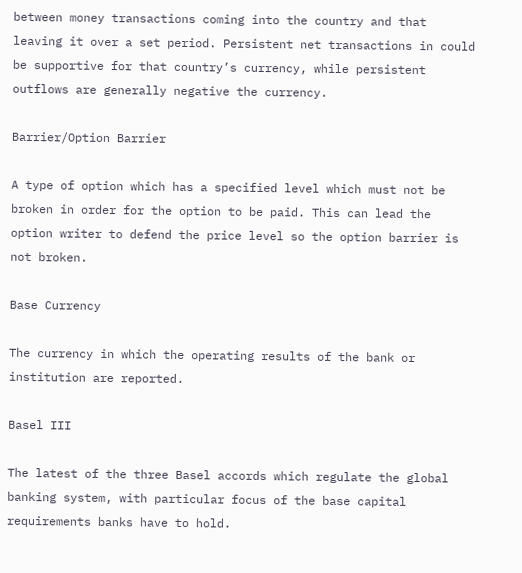between money transactions coming into the country and that leaving it over a set period. Persistent net transactions in could be supportive for that country’s currency, while persistent outflows are generally negative the currency.

Barrier/Option Barrier

A type of option which has a specified level which must not be broken in order for the option to be paid. This can lead the option writer to defend the price level so the option barrier is not broken.

Base Currency

The currency in which the operating results of the bank or institution are reported.

Basel III

The latest of the three Basel accords which regulate the global banking system, with particular focus of the base capital requirements banks have to hold.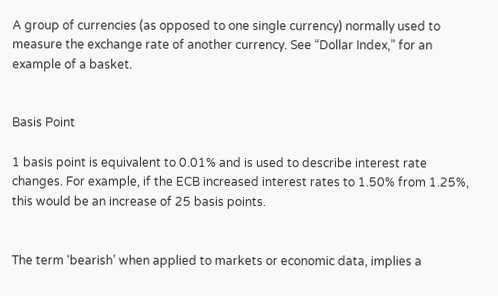A group of currencies (as opposed to one single currency) normally used to measure the exchange rate of another currency. See “Dollar Index,” for an example of a basket.


Basis Point

1 basis point is equivalent to 0.01% and is used to describe interest rate changes. For example, if the ECB increased interest rates to 1.50% from 1.25%, this would be an increase of 25 basis points.


The term ‘bearish’ when applied to markets or economic data, implies a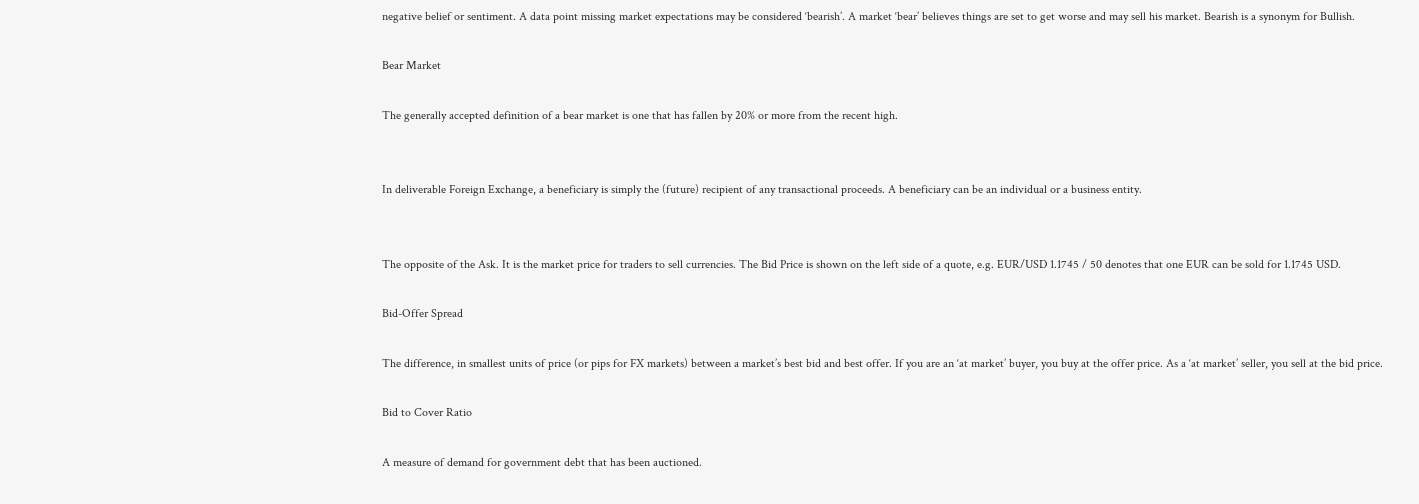negative belief or sentiment. A data point missing market expectations may be considered ‘bearish’. A market ‘bear’ believes things are set to get worse and may sell his market. Bearish is a synonym for Bullish.

Bear Market

The generally accepted definition of a bear market is one that has fallen by 20% or more from the recent high.


In deliverable Foreign Exchange, a beneficiary is simply the (future) recipient of any transactional proceeds. A beneficiary can be an individual or a business entity.


The opposite of the Ask. It is the market price for traders to sell currencies. The Bid Price is shown on the left side of a quote, e.g. EUR/USD 1.1745 / 50 denotes that one EUR can be sold for 1.1745 USD.

Bid-Offer Spread

The difference, in smallest units of price (or pips for FX markets) between a market’s best bid and best offer. If you are an ‘at market’ buyer, you buy at the offer price. As a ‘at market’ seller, you sell at the bid price.

Bid to Cover Ratio

A measure of demand for government debt that has been auctioned.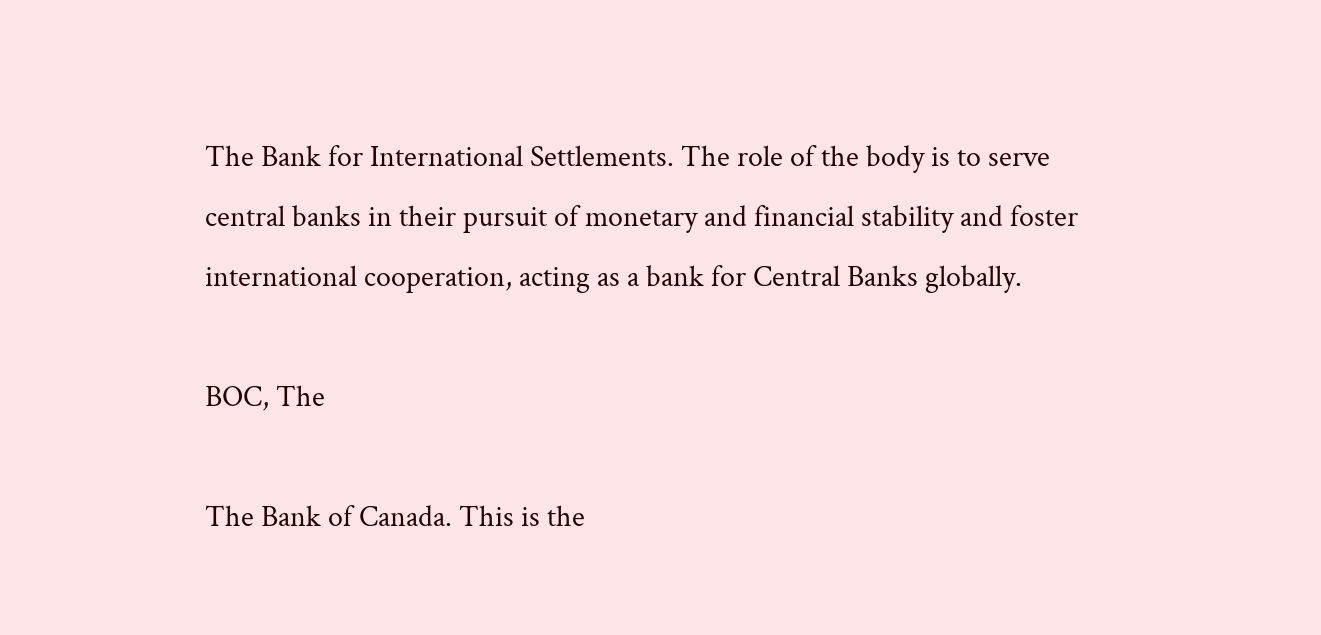The Bank for International Settlements. The role of the body is to serve central banks in their pursuit of monetary and financial stability and foster international cooperation, acting as a bank for Central Banks globally.

BOC, The

The Bank of Canada. This is the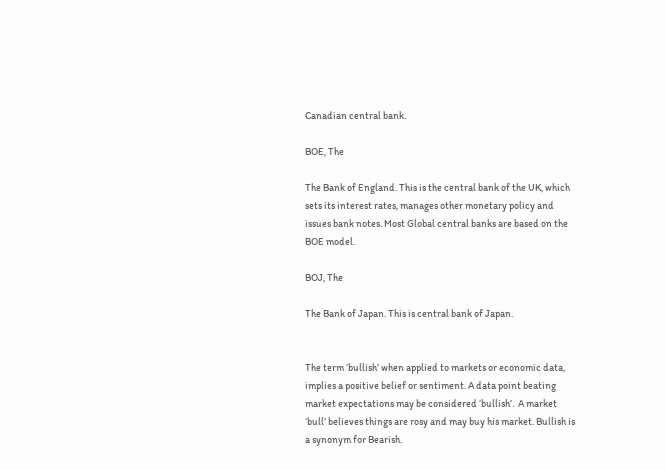Canadian central bank.

BOE, The

The Bank of England. This is the central bank of the UK, which sets its interest rates, manages other monetary policy and issues bank notes. Most Global central banks are based on the BOE model.

BOJ, The

The Bank of Japan. This is central bank of Japan.


The term ‘bullish’ when applied to markets or economic data, implies a positive belief or sentiment. A data point beating market expectations may be considered ‘bullish’.  A market ‘bull’ believes things are rosy and may buy his market. Bullish is a synonym for Bearish.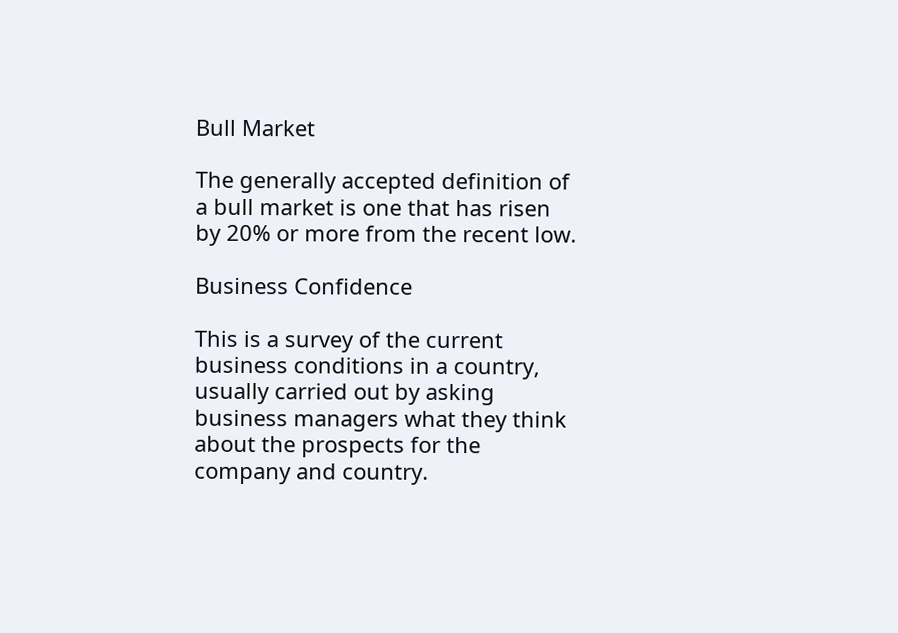Bull Market

The generally accepted definition of a bull market is one that has risen by 20% or more from the recent low.

Business Confidence

This is a survey of the current business conditions in a country, usually carried out by asking business managers what they think about the prospects for the company and country.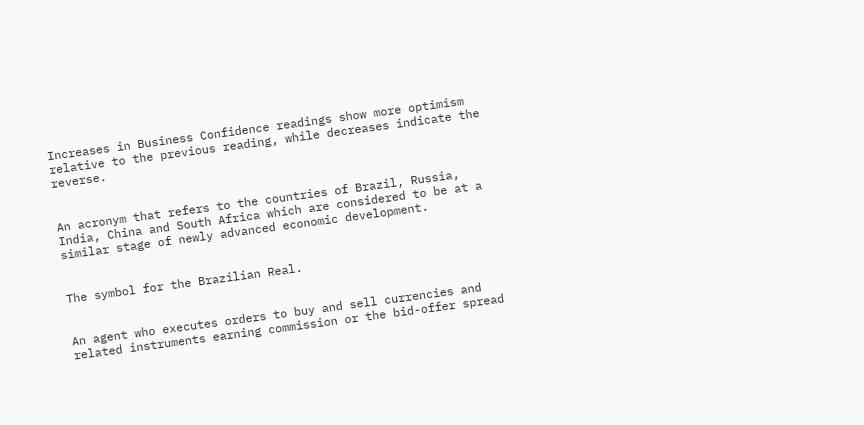Increases in Business Confidence readings show more optimism relative to the previous reading, while decreases indicate the reverse.


An acronym that refers to the countries of Brazil, Russia, India, China and South Africa which are considered to be at a similar stage of newly advanced economic development.


The symbol for the Brazilian Real.


An agent who executes orders to buy and sell currencies and related instruments earning commission or the bid-offer spread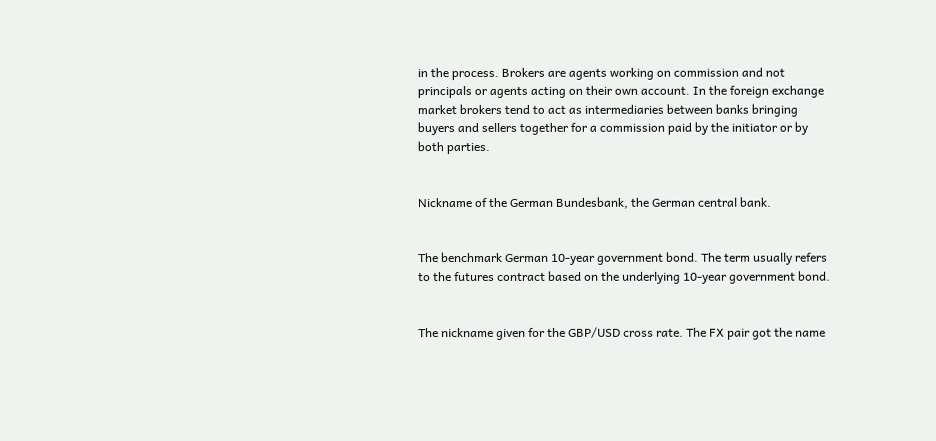in the process. Brokers are agents working on commission and not principals or agents acting on their own account. In the foreign exchange market brokers tend to act as intermediaries between banks bringing buyers and sellers together for a commission paid by the initiator or by both parties.


Nickname of the German Bundesbank, the German central bank.


The benchmark German 10-year government bond. The term usually refers to the futures contract based on the underlying 10-year government bond.


The nickname given for the GBP/USD cross rate. The FX pair got the name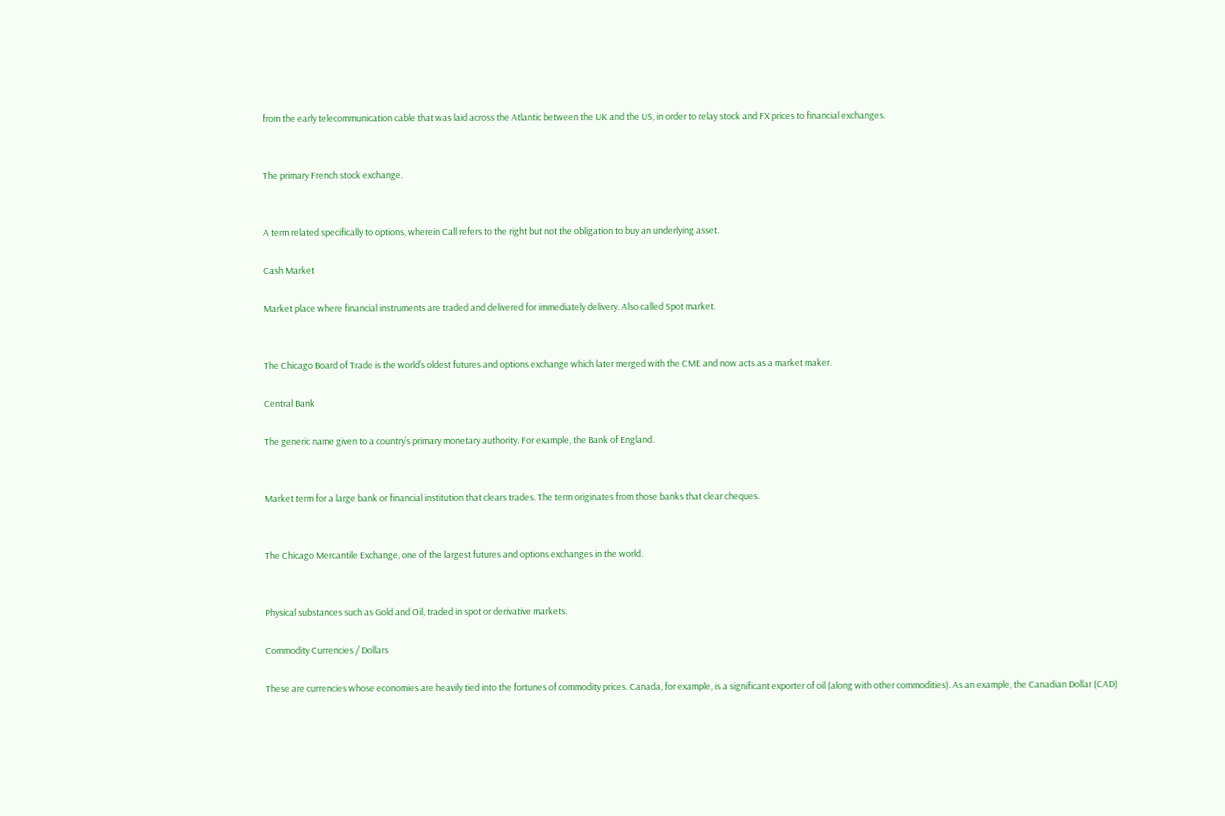from the early telecommunication cable that was laid across the Atlantic between the UK and the US, in order to relay stock and FX prices to financial exchanges.


The primary French stock exchange.


A term related specifically to options, wherein Call refers to the right but not the obligation to buy an underlying asset.

Cash Market

Market place where financial instruments are traded and delivered for immediately delivery. Also called Spot market.


The Chicago Board of Trade is the world’s oldest futures and options exchange which later merged with the CME and now acts as a market maker.

Central Bank

The generic name given to a country’s primary monetary authority. For example, the Bank of England.


Market term for a large bank or financial institution that clears trades. The term originates from those banks that clear cheques.


The Chicago Mercantile Exchange, one of the largest futures and options exchanges in the world.


Physical substances such as Gold and Oil, traded in spot or derivative markets.

Commodity Currencies / Dollars

These are currencies whose economies are heavily tied into the fortunes of commodity prices. Canada, for example, is a significant exporter of oil (along with other commodities). As an example, the Canadian Dollar (CAD)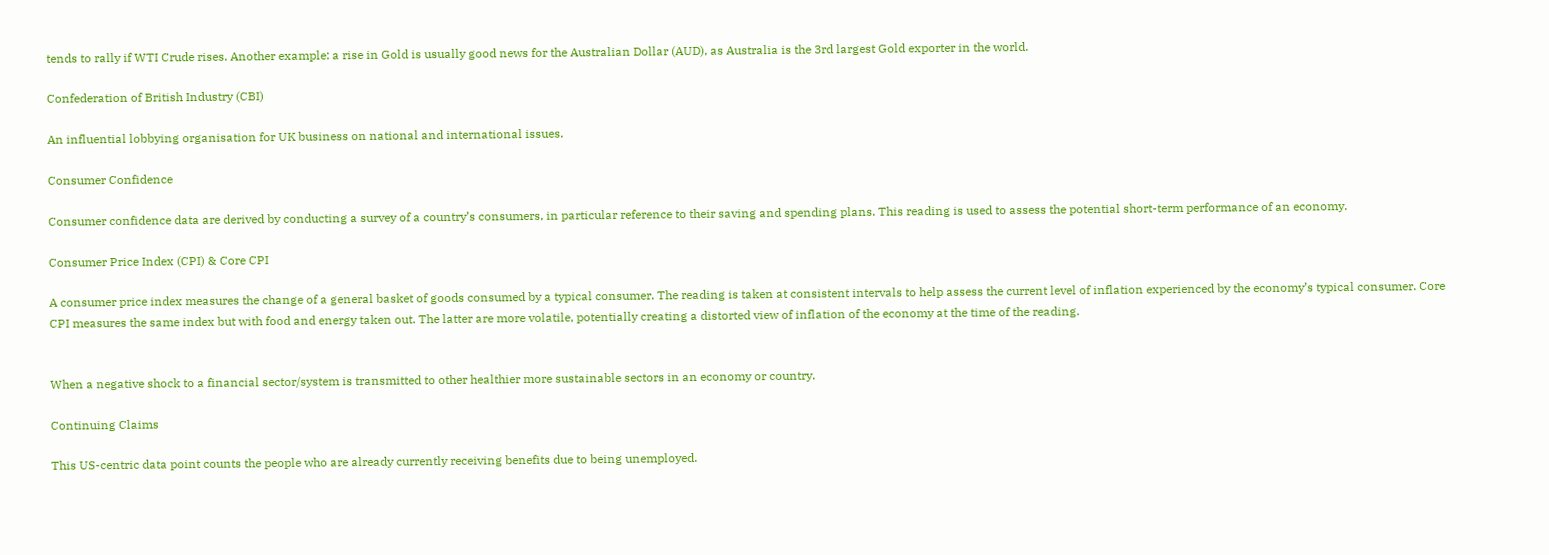tends to rally if WTI Crude rises. Another example: a rise in Gold is usually good news for the Australian Dollar (AUD), as Australia is the 3rd largest Gold exporter in the world.

Confederation of British Industry (CBI)

An influential lobbying organisation for UK business on national and international issues.

Consumer Confidence

Consumer confidence data are derived by conducting a survey of a country’s consumers, in particular reference to their saving and spending plans. This reading is used to assess the potential short-term performance of an economy.

Consumer Price Index (CPI) & Core CPI

A consumer price index measures the change of a general basket of goods consumed by a typical consumer. The reading is taken at consistent intervals to help assess the current level of inflation experienced by the economy’s typical consumer. Core CPI measures the same index but with food and energy taken out. The latter are more volatile, potentially creating a distorted view of inflation of the economy at the time of the reading.


When a negative shock to a financial sector/system is transmitted to other healthier more sustainable sectors in an economy or country.

Continuing Claims

This US-centric data point counts the people who are already currently receiving benefits due to being unemployed.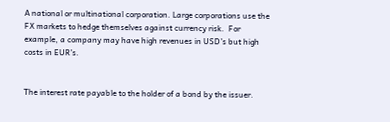A national or multinational corporation. Large corporations use the FX markets to hedge themselves against currency risk.  For example, a company may have high revenues in USD’s but high costs in EUR’s.


The interest rate payable to the holder of a bond by the issuer.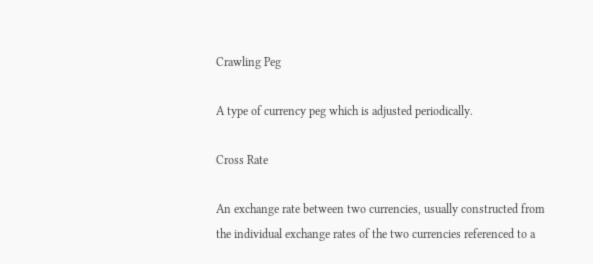Crawling Peg

A type of currency peg which is adjusted periodically.

Cross Rate

An exchange rate between two currencies, usually constructed from the individual exchange rates of the two currencies referenced to a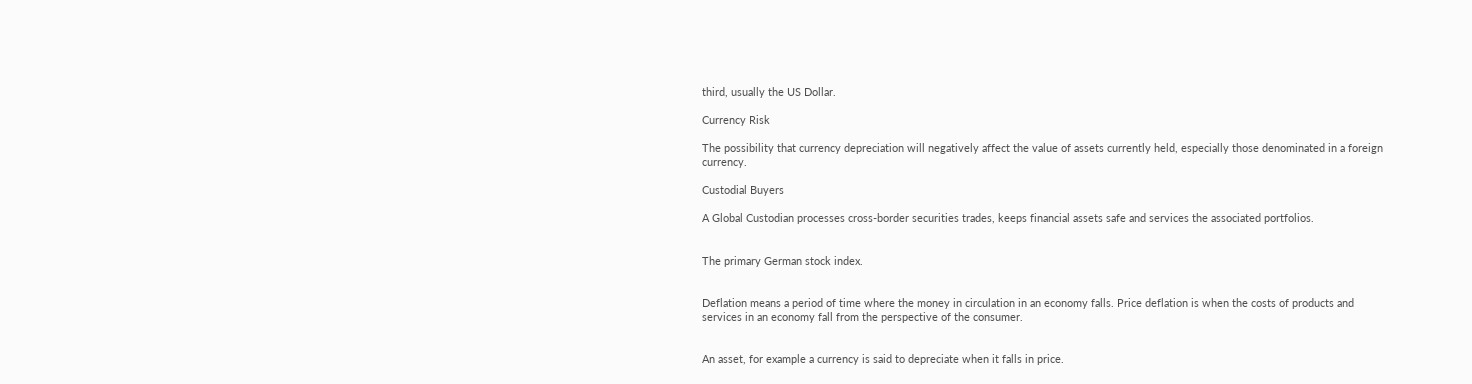third, usually the US Dollar.

Currency Risk

The possibility that currency depreciation will negatively affect the value of assets currently held, especially those denominated in a foreign currency.

Custodial Buyers

A Global Custodian processes cross-border securities trades, keeps financial assets safe and services the associated portfolios.


The primary German stock index.


Deflation means a period of time where the money in circulation in an economy falls. Price deflation is when the costs of products and services in an economy fall from the perspective of the consumer.


An asset, for example a currency is said to depreciate when it falls in price.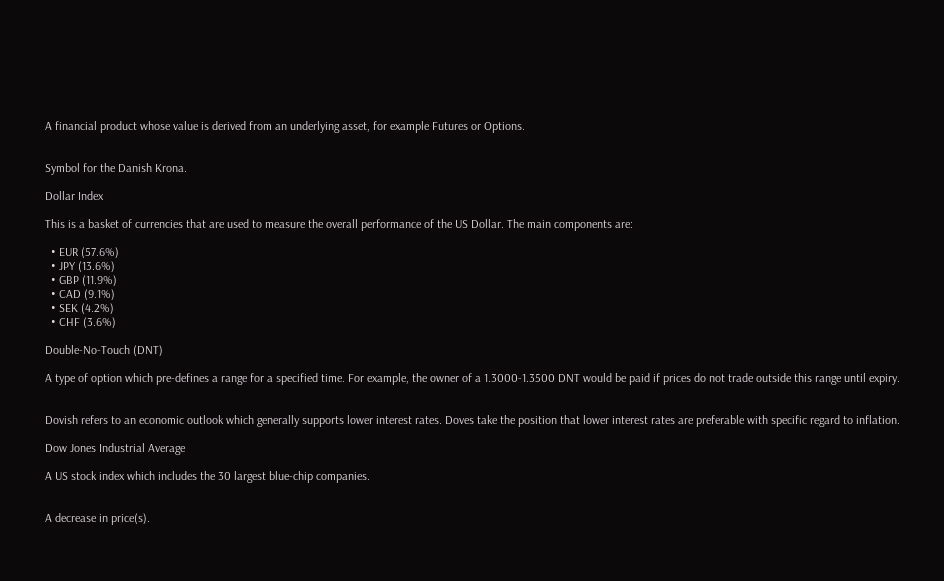A financial product whose value is derived from an underlying asset, for example Futures or Options.


Symbol for the Danish Krona.

Dollar Index

This is a basket of currencies that are used to measure the overall performance of the US Dollar. The main components are:

  • EUR (57.6%)
  • JPY (13.6%)
  • GBP (11.9%)
  • CAD (9.1%)
  • SEK (4.2%)
  • CHF (3.6%)

Double-No-Touch (DNT)

A type of option which pre-defines a range for a specified time. For example, the owner of a 1.3000-1.3500 DNT would be paid if prices do not trade outside this range until expiry.


Dovish refers to an economic outlook which generally supports lower interest rates. Doves take the position that lower interest rates are preferable with specific regard to inflation.

Dow Jones Industrial Average

A US stock index which includes the 30 largest blue-chip companies.


A decrease in price(s).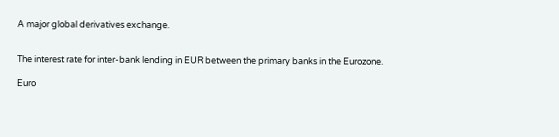A major global derivatives exchange.


The interest rate for inter-bank lending in EUR between the primary banks in the Eurozone.

Euro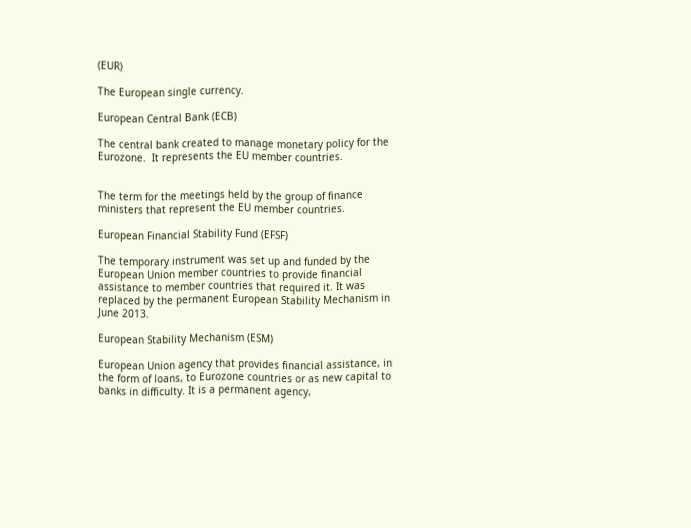(EUR)

The European single currency.

European Central Bank (ECB)

The central bank created to manage monetary policy for the Eurozone.  It represents the EU member countries.


The term for the meetings held by the group of finance ministers that represent the EU member countries.

European Financial Stability Fund (EFSF)

The temporary instrument was set up and funded by the European Union member countries to provide financial assistance to member countries that required it. It was replaced by the permanent European Stability Mechanism in June 2013.

European Stability Mechanism (ESM)

European Union agency that provides financial assistance, in the form of loans, to Eurozone countries or as new capital to banks in difficulty. It is a permanent agency,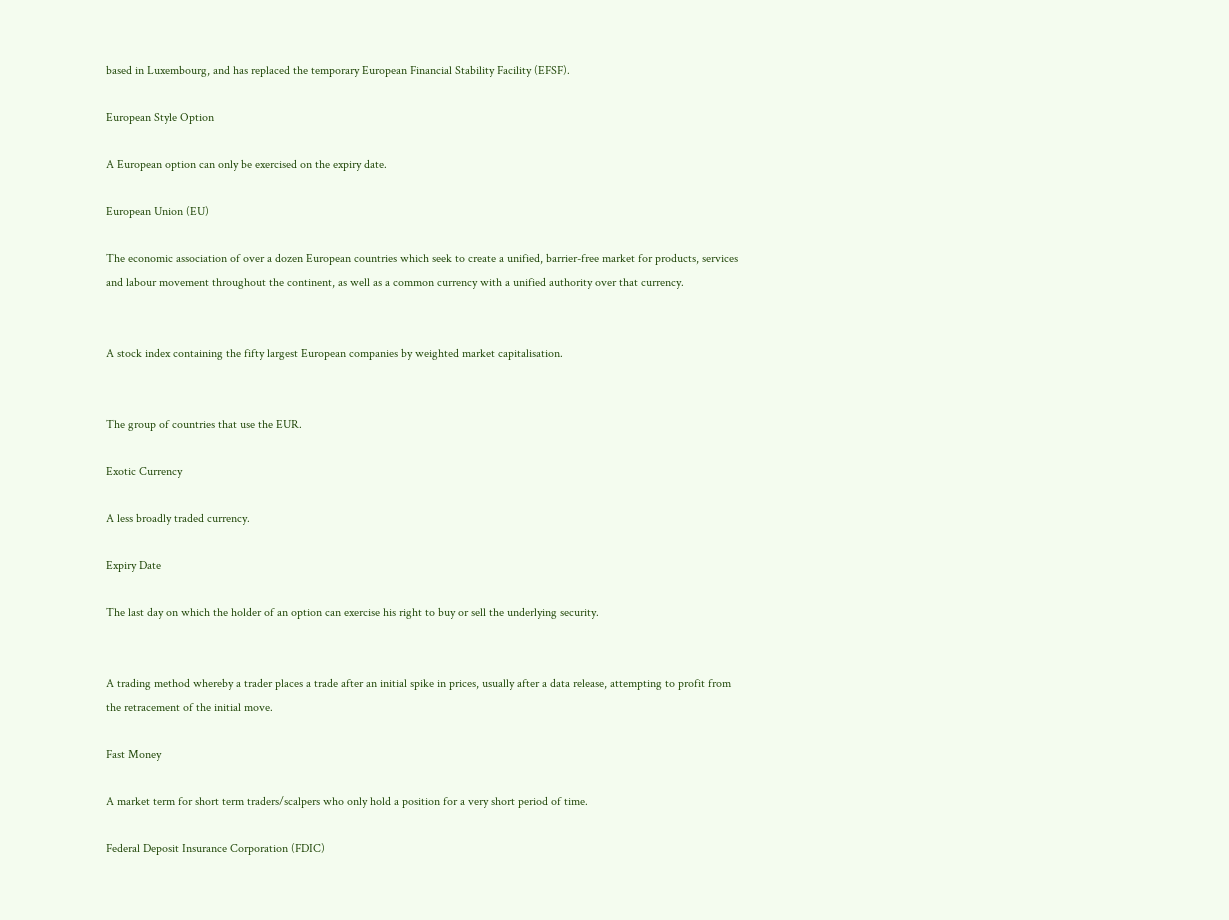based in Luxembourg, and has replaced the temporary European Financial Stability Facility (EFSF).

European Style Option

A European option can only be exercised on the expiry date.

European Union (EU)

The economic association of over a dozen European countries which seek to create a unified, barrier-free market for products, services and labour movement throughout the continent, as well as a common currency with a unified authority over that currency.


A stock index containing the fifty largest European companies by weighted market capitalisation.


The group of countries that use the EUR.

Exotic Currency

A less broadly traded currency.

Expiry Date

The last day on which the holder of an option can exercise his right to buy or sell the underlying security.


A trading method whereby a trader places a trade after an initial spike in prices, usually after a data release, attempting to profit from the retracement of the initial move.

Fast Money

A market term for short term traders/scalpers who only hold a position for a very short period of time.

Federal Deposit Insurance Corporation (FDIC)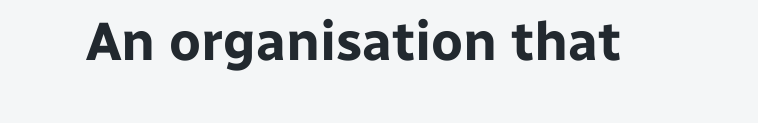An organisation that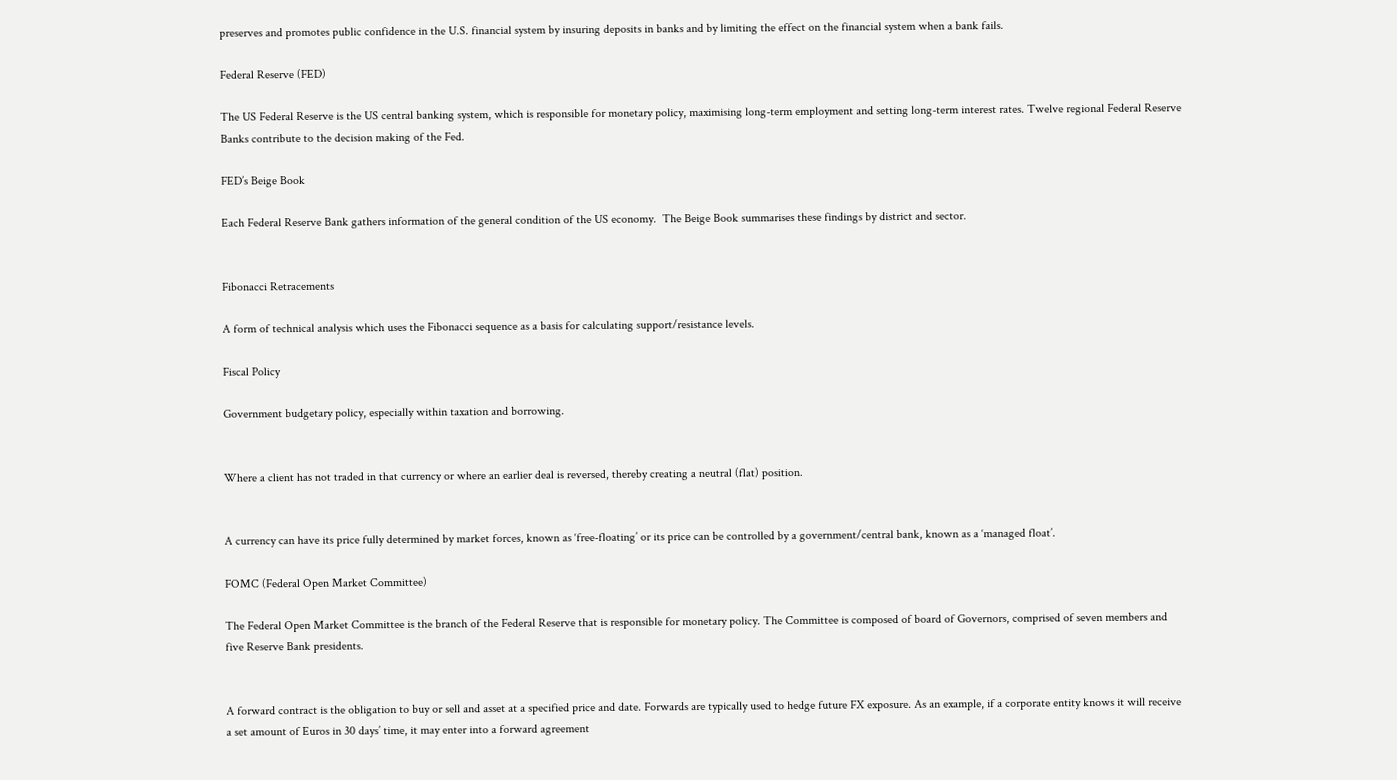preserves and promotes public confidence in the U.S. financial system by insuring deposits in banks and by limiting the effect on the financial system when a bank fails.

Federal Reserve (FED)

The US Federal Reserve is the US central banking system, which is responsible for monetary policy, maximising long-term employment and setting long-term interest rates. Twelve regional Federal Reserve Banks contribute to the decision making of the Fed.

FED’s Beige Book

Each Federal Reserve Bank gathers information of the general condition of the US economy.  The Beige Book summarises these findings by district and sector.


Fibonacci Retracements

A form of technical analysis which uses the Fibonacci sequence as a basis for calculating support/resistance levels.

Fiscal Policy

Government budgetary policy, especially within taxation and borrowing.


Where a client has not traded in that currency or where an earlier deal is reversed, thereby creating a neutral (flat) position.


A currency can have its price fully determined by market forces, known as ‘free-floating’ or its price can be controlled by a government/central bank, known as a ‘managed float’.

FOMC (Federal Open Market Committee)

The Federal Open Market Committee is the branch of the Federal Reserve that is responsible for monetary policy. The Committee is composed of board of Governors, comprised of seven members and five Reserve Bank presidents.


A forward contract is the obligation to buy or sell and asset at a specified price and date. Forwards are typically used to hedge future FX exposure. As an example, if a corporate entity knows it will receive a set amount of Euros in 30 days’ time, it may enter into a forward agreement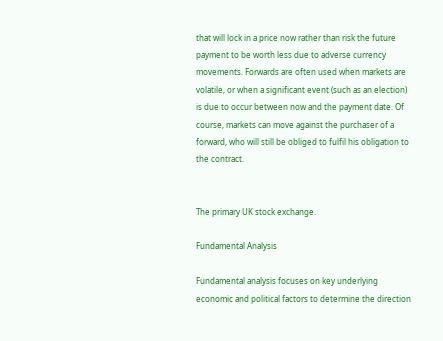that will lock in a price now rather than risk the future payment to be worth less due to adverse currency movements. Forwards are often used when markets are volatile, or when a significant event (such as an election) is due to occur between now and the payment date. Of course, markets can move against the purchaser of a forward, who will still be obliged to fulfil his obligation to the contract.


The primary UK stock exchange.

Fundamental Analysis

Fundamental analysis focuses on key underlying economic and political factors to determine the direction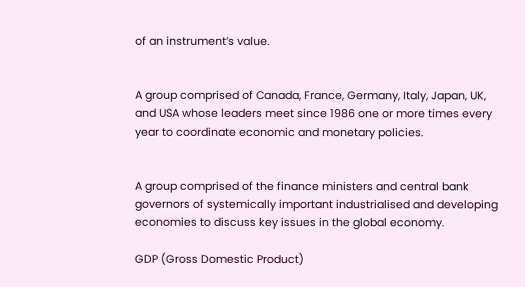of an instrument’s value.


A group comprised of Canada, France, Germany, Italy, Japan, UK, and USA whose leaders meet since 1986 one or more times every year to coordinate economic and monetary policies.


A group comprised of the finance ministers and central bank governors of systemically important industrialised and developing economies to discuss key issues in the global economy.

GDP (Gross Domestic Product)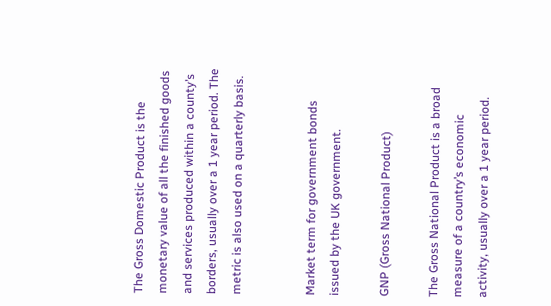The Gross Domestic Product is the monetary value of all the finished goods and services produced within a county’s borders, usually over a 1 year period. The metric is also used on a quarterly basis.


Market term for government bonds issued by the UK government.

GNP (Gross National Product)

The Gross National Product is a broad measure of a country’s economic activity, usually over a 1 year period.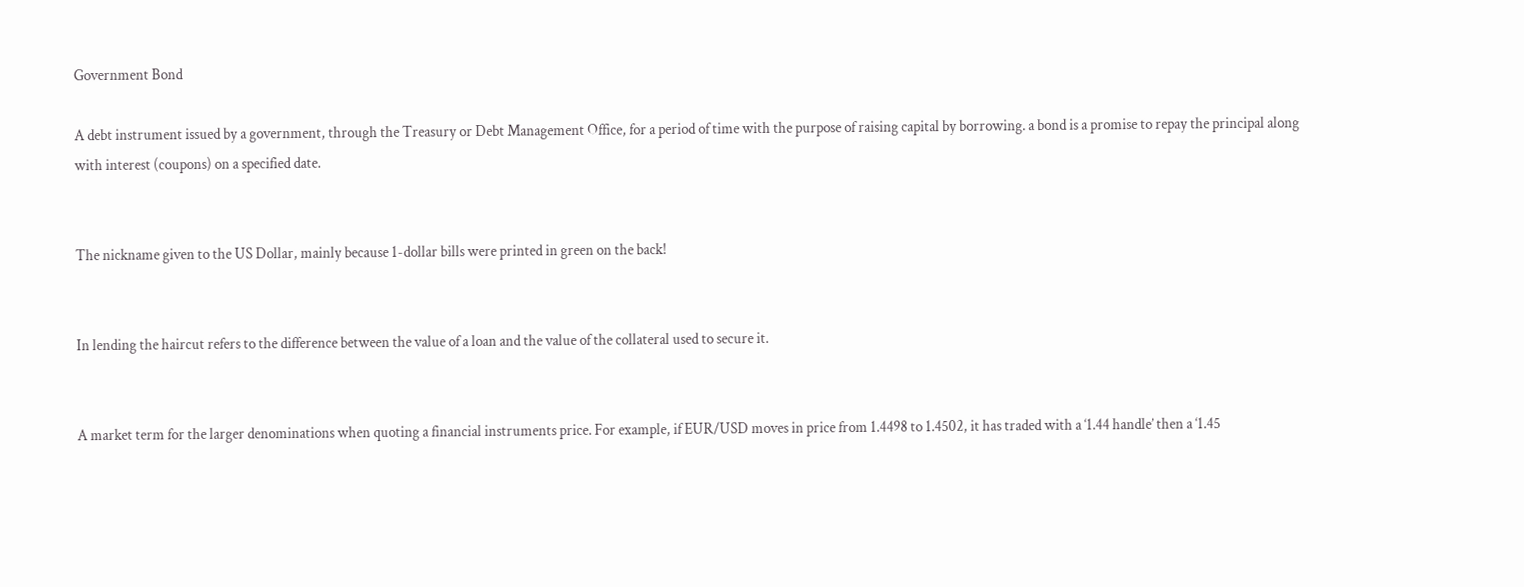Government Bond

A debt instrument issued by a government, through the Treasury or Debt Management Office, for a period of time with the purpose of raising capital by borrowing. a bond is a promise to repay the principal along with interest (coupons) on a specified date.


The nickname given to the US Dollar, mainly because 1-dollar bills were printed in green on the back!


In lending the haircut refers to the difference between the value of a loan and the value of the collateral used to secure it.


A market term for the larger denominations when quoting a financial instruments price. For example, if EUR/USD moves in price from 1.4498 to 1.4502, it has traded with a ‘1.44 handle’ then a ‘1.45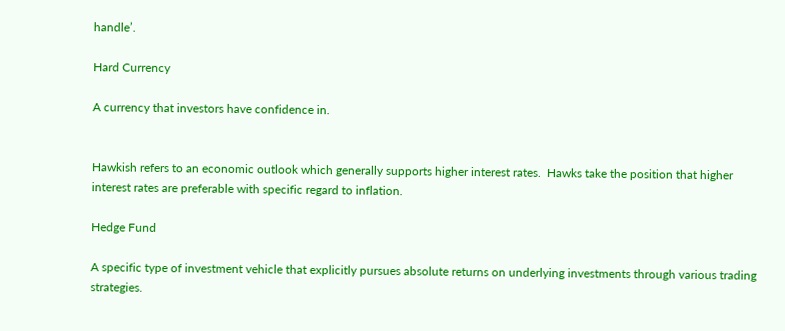handle’.

Hard Currency

A currency that investors have confidence in.


Hawkish refers to an economic outlook which generally supports higher interest rates.  Hawks take the position that higher interest rates are preferable with specific regard to inflation.

Hedge Fund

A specific type of investment vehicle that explicitly pursues absolute returns on underlying investments through various trading strategies.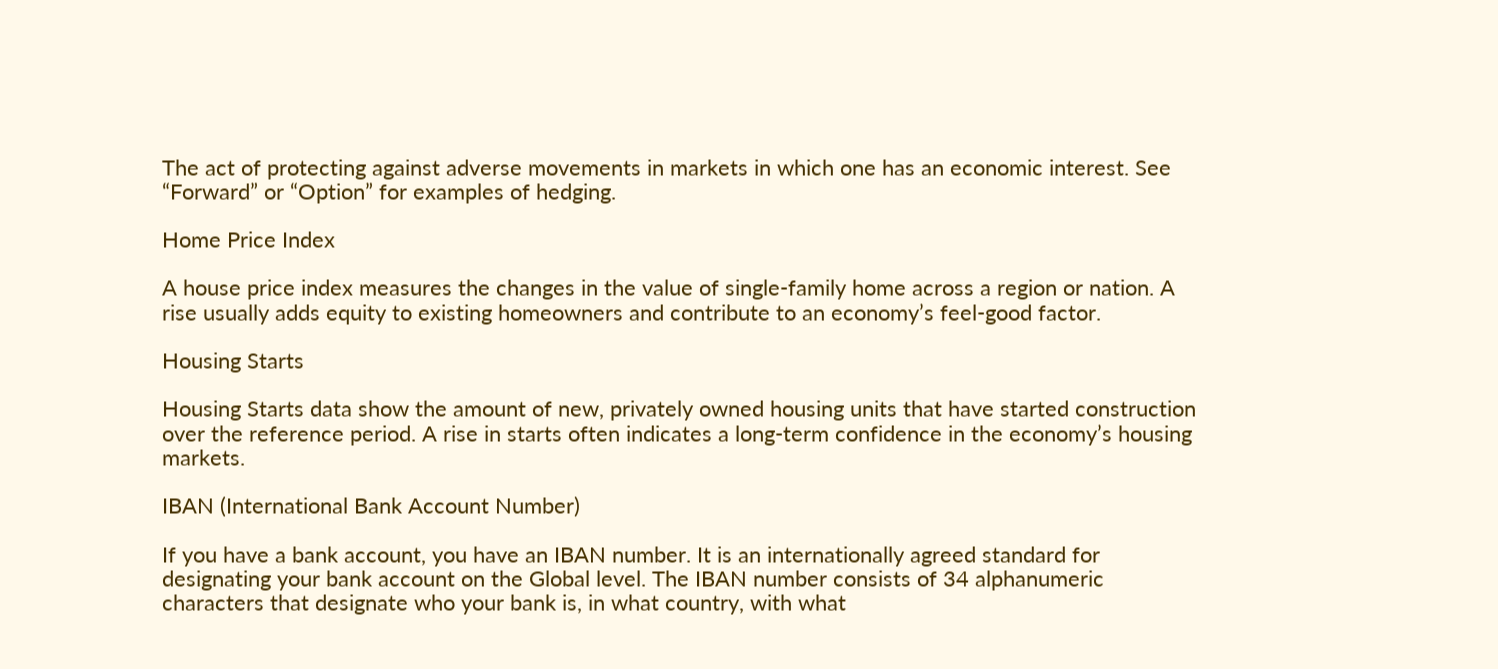The act of protecting against adverse movements in markets in which one has an economic interest. See “Forward” or “Option” for examples of hedging.

Home Price Index

A house price index measures the changes in the value of single-family home across a region or nation. A rise usually adds equity to existing homeowners and contribute to an economy’s feel-good factor.

Housing Starts

Housing Starts data show the amount of new, privately owned housing units that have started construction over the reference period. A rise in starts often indicates a long-term confidence in the economy’s housing markets.

IBAN (International Bank Account Number)

If you have a bank account, you have an IBAN number. It is an internationally agreed standard for designating your bank account on the Global level. The IBAN number consists of 34 alphanumeric characters that designate who your bank is, in what country, with what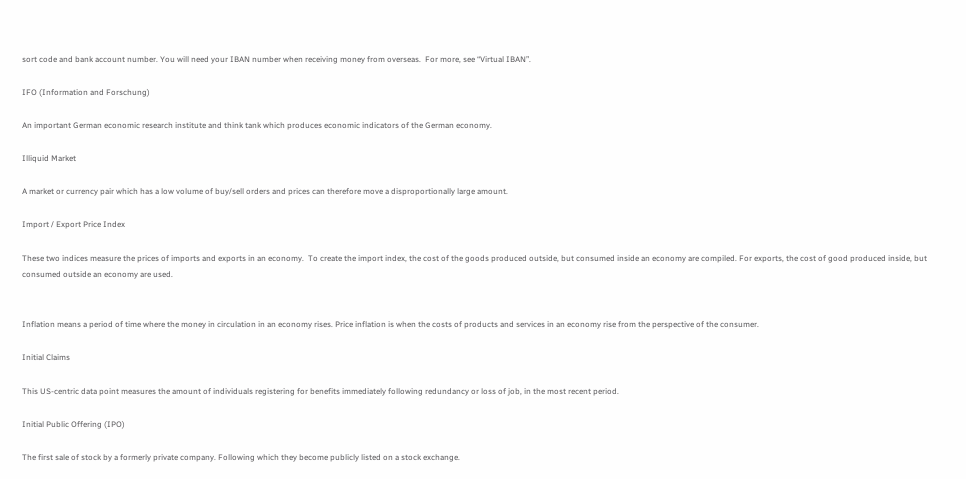sort code and bank account number. You will need your IBAN number when receiving money from overseas.  For more, see “Virtual IBAN”.

IFO (Information and Forschung)

An important German economic research institute and think tank which produces economic indicators of the German economy.

Illiquid Market

A market or currency pair which has a low volume of buy/sell orders and prices can therefore move a disproportionally large amount.

Import / Export Price Index

These two indices measure the prices of imports and exports in an economy.  To create the import index, the cost of the goods produced outside, but consumed inside an economy are compiled. For exports, the cost of good produced inside, but consumed outside an economy are used.


Inflation means a period of time where the money in circulation in an economy rises. Price inflation is when the costs of products and services in an economy rise from the perspective of the consumer.

Initial Claims

This US-centric data point measures the amount of individuals registering for benefits immediately following redundancy or loss of job, in the most recent period.

Initial Public Offering (IPO)

The first sale of stock by a formerly private company. Following which they become publicly listed on a stock exchange.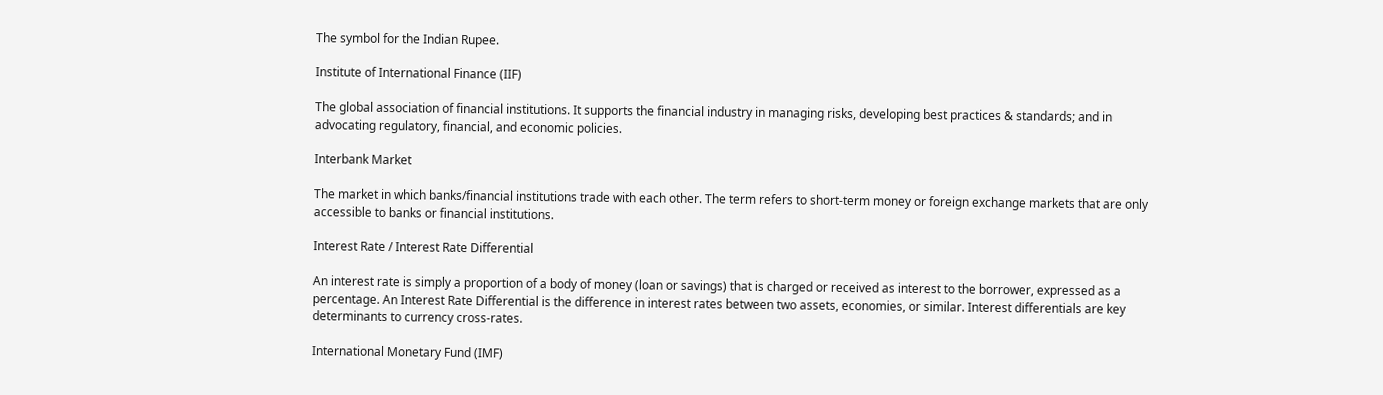The symbol for the Indian Rupee.

Institute of International Finance (IIF)

The global association of financial institutions. It supports the financial industry in managing risks, developing best practices & standards; and in advocating regulatory, financial, and economic policies.

Interbank Market

The market in which banks/financial institutions trade with each other. The term refers to short-term money or foreign exchange markets that are only accessible to banks or financial institutions.

Interest Rate / Interest Rate Differential

An interest rate is simply a proportion of a body of money (loan or savings) that is charged or received as interest to the borrower, expressed as a percentage. An Interest Rate Differential is the difference in interest rates between two assets, economies, or similar. Interest differentials are key determinants to currency cross-rates.

International Monetary Fund (IMF)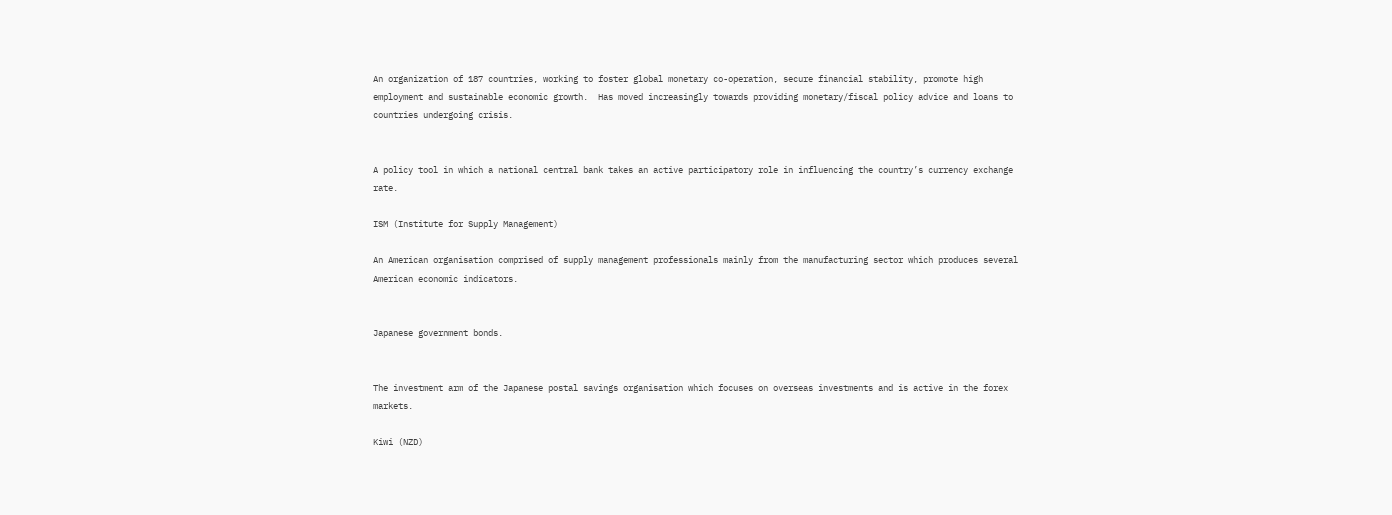An organization of 187 countries, working to foster global monetary co-operation, secure financial stability, promote high employment and sustainable economic growth.  Has moved increasingly towards providing monetary/fiscal policy advice and loans to countries undergoing crisis.


A policy tool in which a national central bank takes an active participatory role in influencing the country’s currency exchange rate.

ISM (Institute for Supply Management)

An American organisation comprised of supply management professionals mainly from the manufacturing sector which produces several American economic indicators.


Japanese government bonds.


The investment arm of the Japanese postal savings organisation which focuses on overseas investments and is active in the forex markets.

Kiwi (NZD)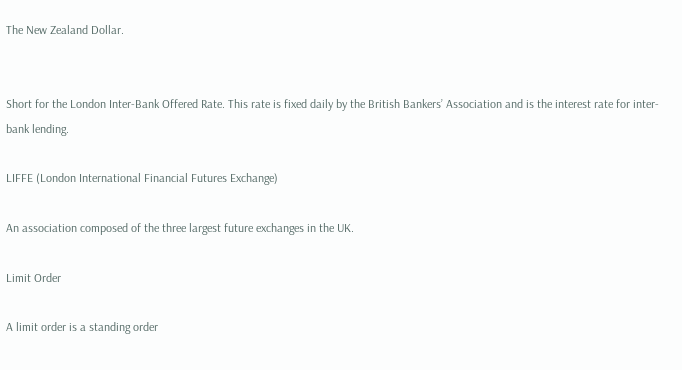The New Zealand Dollar.


Short for the London Inter-Bank Offered Rate. This rate is fixed daily by the British Bankers’ Association and is the interest rate for inter-bank lending.

LIFFE (London International Financial Futures Exchange)

An association composed of the three largest future exchanges in the UK.

Limit Order

A limit order is a standing order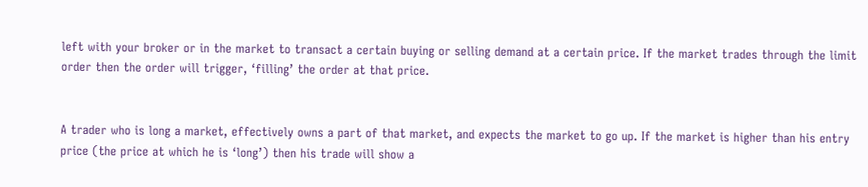left with your broker or in the market to transact a certain buying or selling demand at a certain price. If the market trades through the limit order then the order will trigger, ‘filling’ the order at that price.


A trader who is long a market, effectively owns a part of that market, and expects the market to go up. If the market is higher than his entry price (the price at which he is ‘long’) then his trade will show a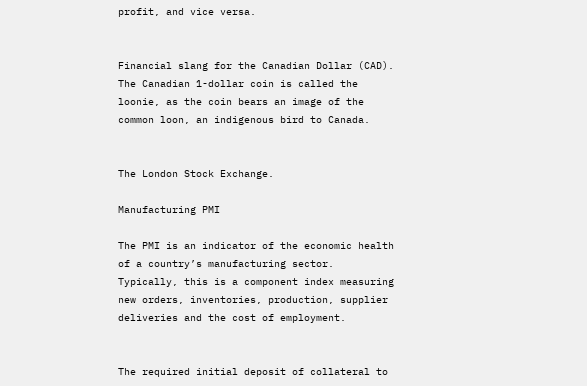profit, and vice versa.


Financial slang for the Canadian Dollar (CAD). The Canadian 1-dollar coin is called the loonie, as the coin bears an image of the common loon, an indigenous bird to Canada.


The London Stock Exchange.

Manufacturing PMI

The PMI is an indicator of the economic health of a country’s manufacturing sector. Typically, this is a component index measuring new orders, inventories, production, supplier deliveries and the cost of employment.


The required initial deposit of collateral to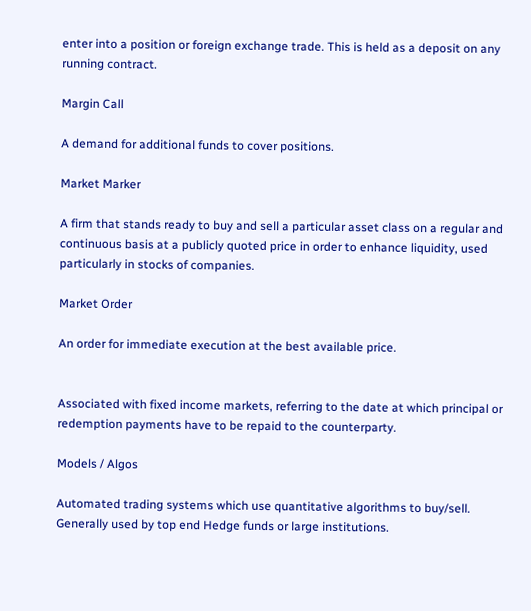enter into a position or foreign exchange trade. This is held as a deposit on any running contract.

Margin Call

A demand for additional funds to cover positions.

Market Marker

A firm that stands ready to buy and sell a particular asset class on a regular and continuous basis at a publicly quoted price in order to enhance liquidity, used particularly in stocks of companies.

Market Order

An order for immediate execution at the best available price.


Associated with fixed income markets, referring to the date at which principal or redemption payments have to be repaid to the counterparty.

Models / Algos

Automated trading systems which use quantitative algorithms to buy/sell.  Generally used by top end Hedge funds or large institutions.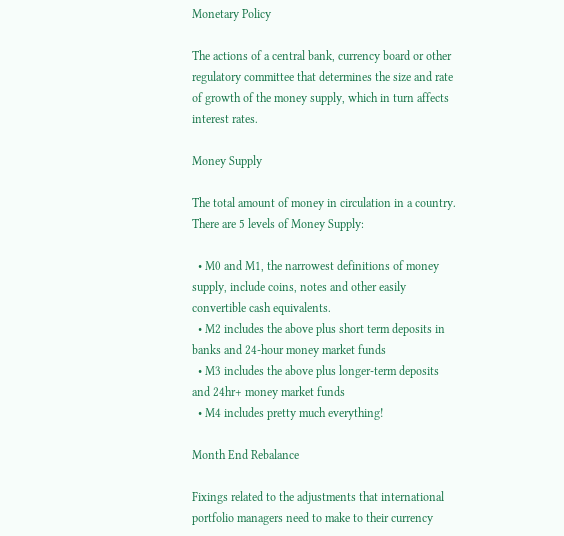Monetary Policy

The actions of a central bank, currency board or other regulatory committee that determines the size and rate of growth of the money supply, which in turn affects interest rates.

Money Supply

The total amount of money in circulation in a country. There are 5 levels of Money Supply:

  • M0 and M1, the narrowest definitions of money supply, include coins, notes and other easily convertible cash equivalents.
  • M2 includes the above plus short term deposits in banks and 24-hour money market funds
  • M3 includes the above plus longer-term deposits and 24hr+ money market funds
  • M4 includes pretty much everything!

Month End Rebalance

Fixings related to the adjustments that international portfolio managers need to make to their currency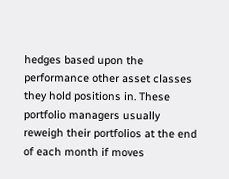hedges based upon the performance other asset classes they hold positions in. These portfolio managers usually reweigh their portfolios at the end of each month if moves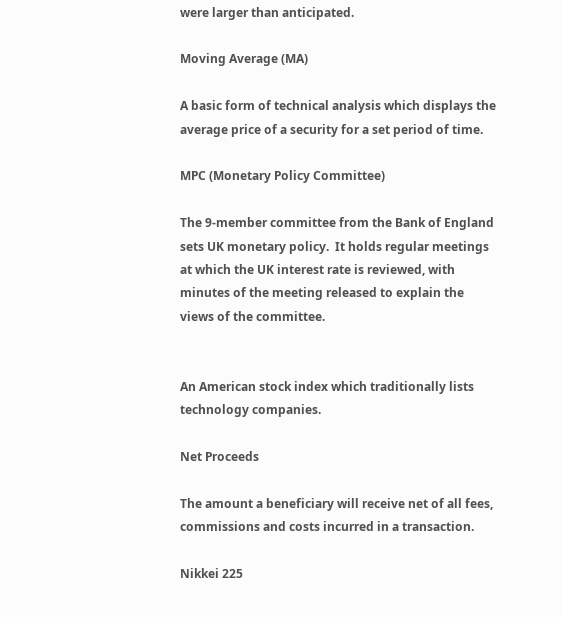were larger than anticipated.

Moving Average (MA)

A basic form of technical analysis which displays the average price of a security for a set period of time.

MPC (Monetary Policy Committee)

The 9-member committee from the Bank of England sets UK monetary policy.  It holds regular meetings at which the UK interest rate is reviewed, with minutes of the meeting released to explain the views of the committee.


An American stock index which traditionally lists technology companies.

Net Proceeds

The amount a beneficiary will receive net of all fees, commissions and costs incurred in a transaction.

Nikkei 225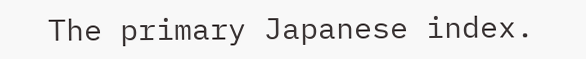The primary Japanese index.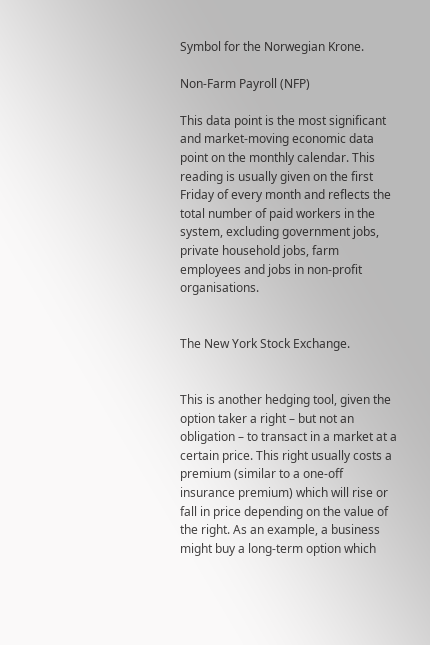Symbol for the Norwegian Krone.

Non-Farm Payroll (NFP)

This data point is the most significant and market-moving economic data point on the monthly calendar. This reading is usually given on the first Friday of every month and reflects the total number of paid workers in the system, excluding government jobs, private household jobs, farm employees and jobs in non-profit organisations.


The New York Stock Exchange.


This is another hedging tool, given the option taker a right – but not an obligation – to transact in a market at a certain price. This right usually costs a premium (similar to a one-off insurance premium) which will rise or fall in price depending on the value of the right. As an example, a business might buy a long-term option which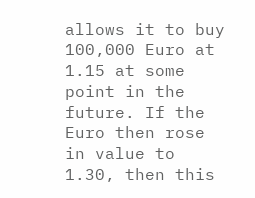allows it to buy 100,000 Euro at 1.15 at some point in the future. If the Euro then rose in value to 1.30, then this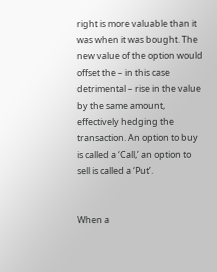right is more valuable than it was when it was bought. The new value of the option would offset the – in this case detrimental – rise in the value by the same amount, effectively hedging the transaction. An option to buy is called a ‘Call,’ an option to sell is called a ‘Put’.


When a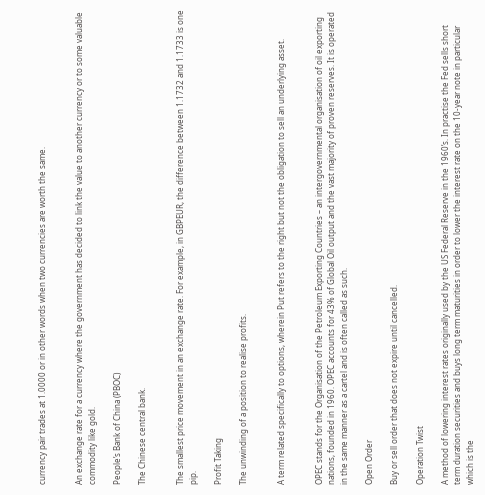currency pair trades at 1.0000 or in other words when two currencies are worth the same.


An exchange rate for a currency where the government has decided to link the value to another currency or to some valuable commodity like gold.

People’s Bank of China (PBOC)

The Chinese central bank.


The smallest price movement in an exchange rate. For example, in GBPEUR, the difference between 1.1732 and 1.1733 is one pip.

Profit Taking

The unwinding of a position to realise profits.


A term related specifically to options, wherein Put refers to the right but not the obligation to sell an underlying asset.


OPEC stands for the Organisation of the Petroleum Exporting Countries – an intergovernmental organisation of oil exporting nations, founded in 1960. OPEC accounts for 43% of Global Oil output and the vast majority of proven reserves. It is operated in the same manner as a cartel and is often called as such.

Open Order

Buy or sell order that does not expire until cancelled.

Operation Twist

A method of lowering interest rates originally used by the US Federal Reserve in the 1960’s. In practise the Fed sells short term duration securities and buys long term maturities in order to lower the interest rate on the 10-year note in particular which is the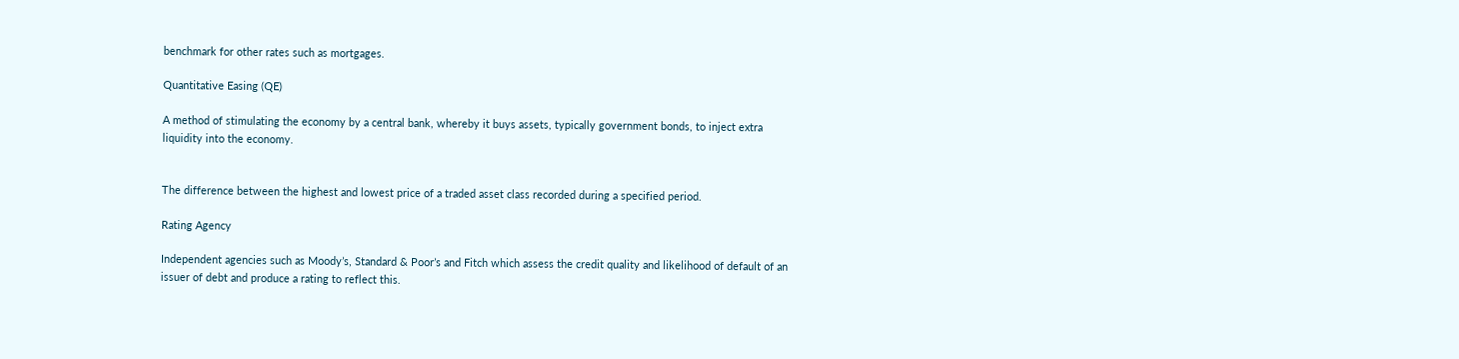benchmark for other rates such as mortgages.

Quantitative Easing (QE)

A method of stimulating the economy by a central bank, whereby it buys assets, typically government bonds, to inject extra liquidity into the economy.


The difference between the highest and lowest price of a traded asset class recorded during a specified period.

Rating Agency

Independent agencies such as Moody’s, Standard & Poor’s and Fitch which assess the credit quality and likelihood of default of an issuer of debt and produce a rating to reflect this.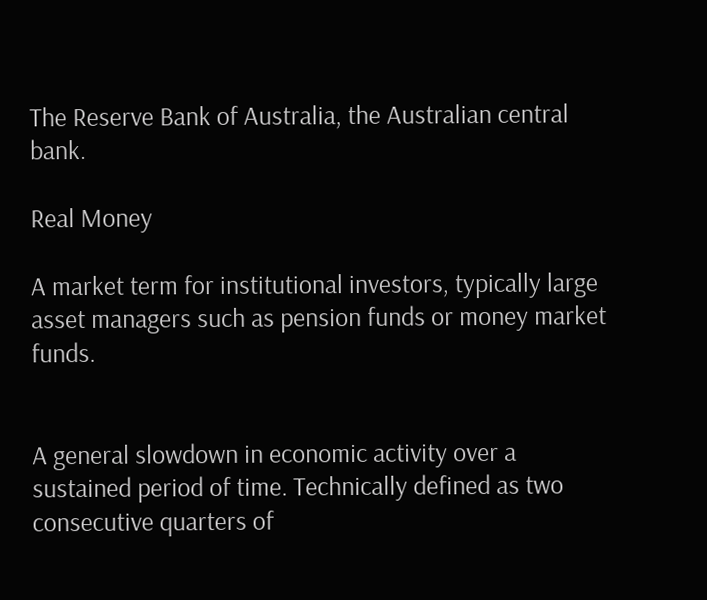The Reserve Bank of Australia, the Australian central bank.

Real Money

A market term for institutional investors, typically large asset managers such as pension funds or money market funds.


A general slowdown in economic activity over a sustained period of time. Technically defined as two consecutive quarters of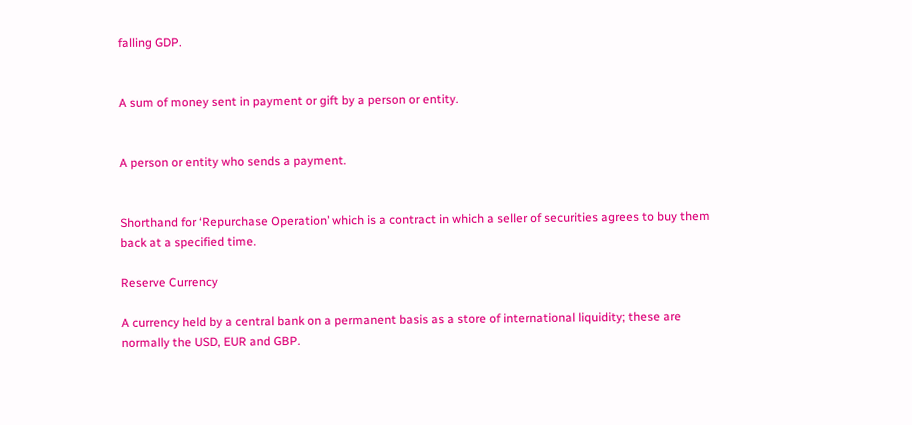falling GDP.


A sum of money sent in payment or gift by a person or entity.


A person or entity who sends a payment.


Shorthand for ‘Repurchase Operation’ which is a contract in which a seller of securities agrees to buy them back at a specified time.

Reserve Currency

A currency held by a central bank on a permanent basis as a store of international liquidity; these are normally the USD, EUR and GBP.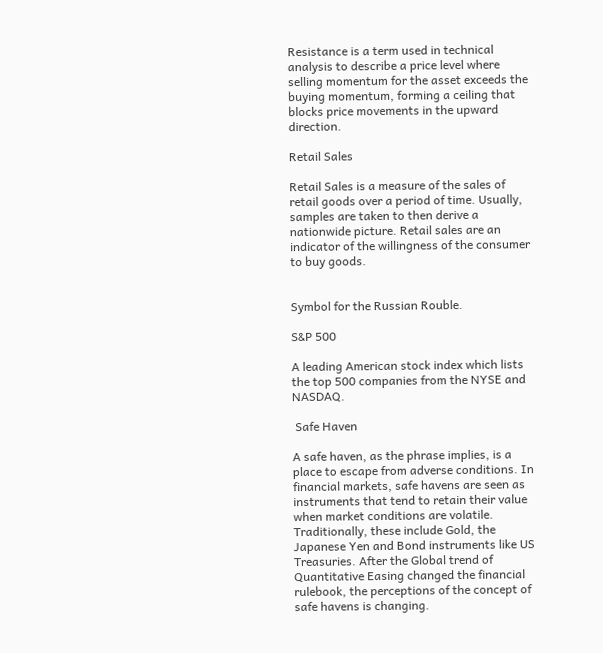Resistance is a term used in technical analysis to describe a price level where selling momentum for the asset exceeds the buying momentum, forming a ceiling that blocks price movements in the upward direction.

Retail Sales

Retail Sales is a measure of the sales of retail goods over a period of time. Usually, samples are taken to then derive a nationwide picture. Retail sales are an indicator of the willingness of the consumer to buy goods.


Symbol for the Russian Rouble.

S&P 500

A leading American stock index which lists the top 500 companies from the NYSE and NASDAQ.

 Safe Haven

A safe haven, as the phrase implies, is a place to escape from adverse conditions. In financial markets, safe havens are seen as instruments that tend to retain their value when market conditions are volatile. Traditionally, these include Gold, the Japanese Yen and Bond instruments like US Treasuries. After the Global trend of Quantitative Easing changed the financial rulebook, the perceptions of the concept of safe havens is changing.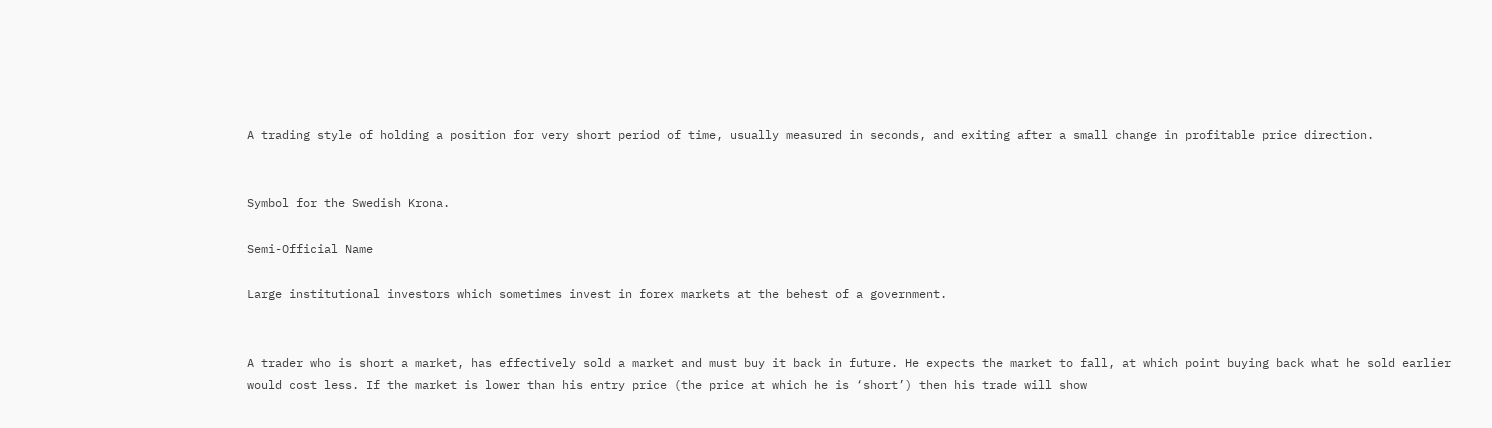A trading style of holding a position for very short period of time, usually measured in seconds, and exiting after a small change in profitable price direction.


Symbol for the Swedish Krona.

Semi-Official Name

Large institutional investors which sometimes invest in forex markets at the behest of a government.


A trader who is short a market, has effectively sold a market and must buy it back in future. He expects the market to fall, at which point buying back what he sold earlier would cost less. If the market is lower than his entry price (the price at which he is ‘short’) then his trade will show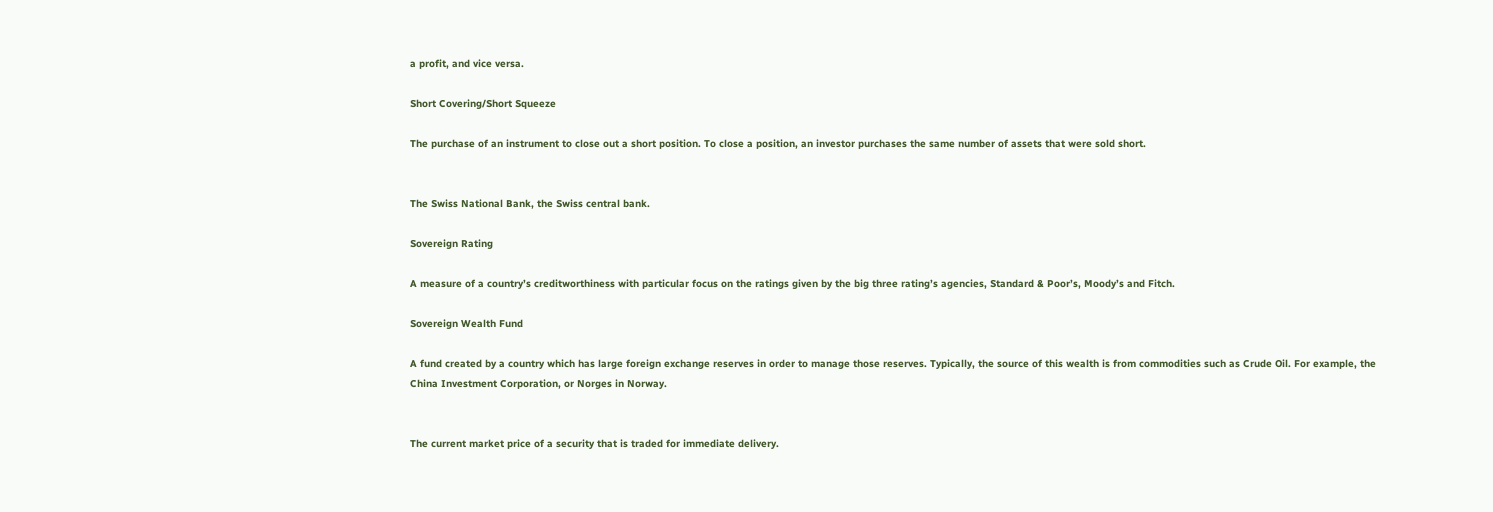a profit, and vice versa.

Short Covering/Short Squeeze

The purchase of an instrument to close out a short position. To close a position, an investor purchases the same number of assets that were sold short.


The Swiss National Bank, the Swiss central bank.

Sovereign Rating

A measure of a country’s creditworthiness with particular focus on the ratings given by the big three rating’s agencies, Standard & Poor’s, Moody’s and Fitch.

Sovereign Wealth Fund

A fund created by a country which has large foreign exchange reserves in order to manage those reserves. Typically, the source of this wealth is from commodities such as Crude Oil. For example, the China Investment Corporation, or Norges in Norway.


The current market price of a security that is traded for immediate delivery.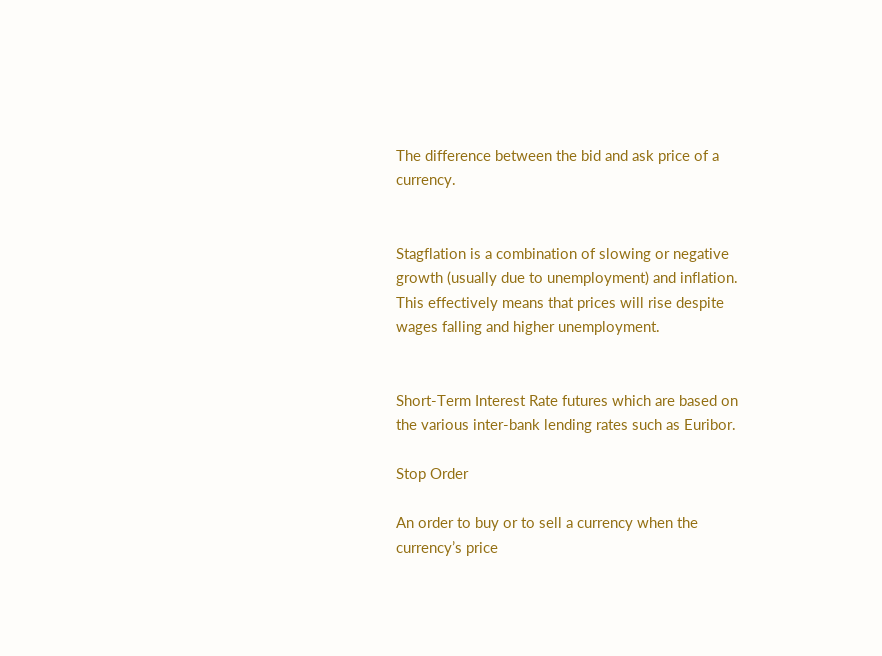The difference between the bid and ask price of a currency.


Stagflation is a combination of slowing or negative growth (usually due to unemployment) and inflation. This effectively means that prices will rise despite wages falling and higher unemployment.


Short-Term Interest Rate futures which are based on the various inter-bank lending rates such as Euribor.

Stop Order

An order to buy or to sell a currency when the currency’s price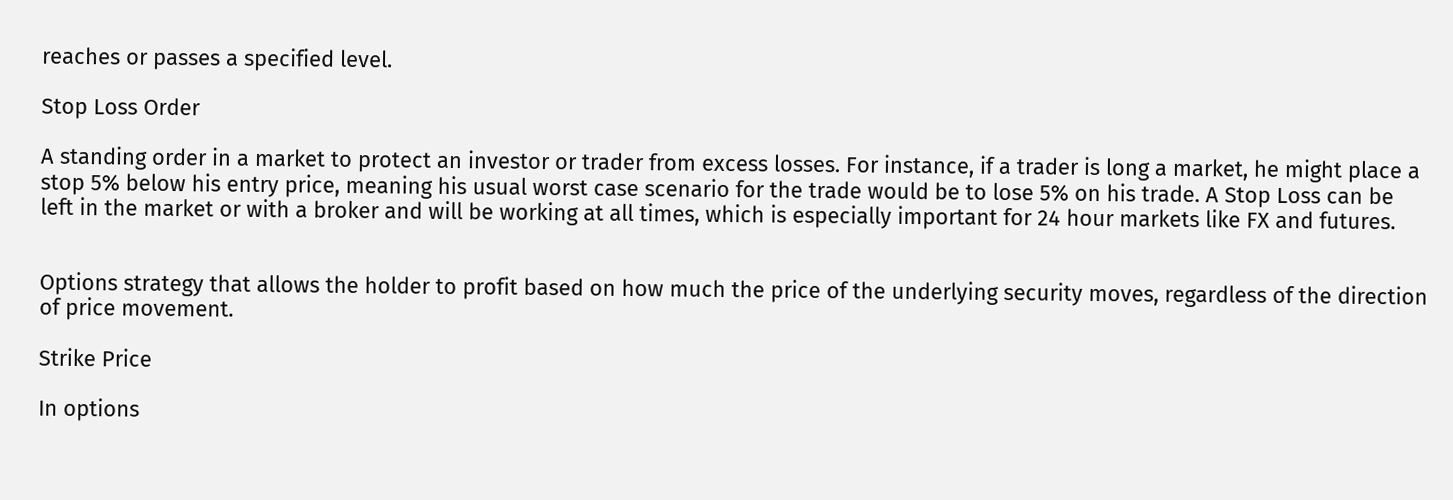reaches or passes a specified level.

Stop Loss Order

A standing order in a market to protect an investor or trader from excess losses. For instance, if a trader is long a market, he might place a stop 5% below his entry price, meaning his usual worst case scenario for the trade would be to lose 5% on his trade. A Stop Loss can be left in the market or with a broker and will be working at all times, which is especially important for 24 hour markets like FX and futures.


Options strategy that allows the holder to profit based on how much the price of the underlying security moves, regardless of the direction of price movement.

Strike Price

In options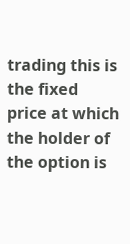trading this is the fixed price at which the holder of the option is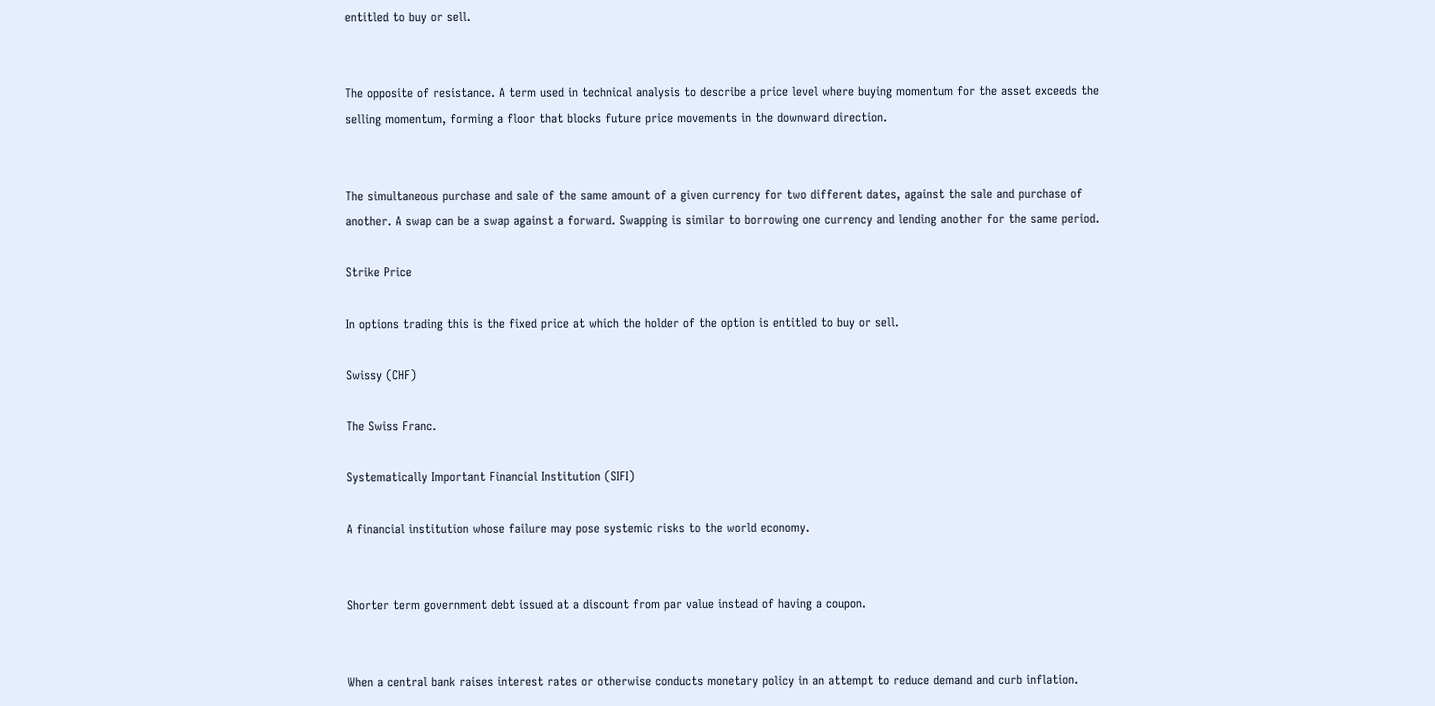entitled to buy or sell.


The opposite of resistance. A term used in technical analysis to describe a price level where buying momentum for the asset exceeds the selling momentum, forming a floor that blocks future price movements in the downward direction.


The simultaneous purchase and sale of the same amount of a given currency for two different dates, against the sale and purchase of another. A swap can be a swap against a forward. Swapping is similar to borrowing one currency and lending another for the same period.

Strike Price

In options trading this is the fixed price at which the holder of the option is entitled to buy or sell.

Swissy (CHF)

The Swiss Franc.

Systematically Important Financial Institution (SIFI)

A financial institution whose failure may pose systemic risks to the world economy.


Shorter term government debt issued at a discount from par value instead of having a coupon.


When a central bank raises interest rates or otherwise conducts monetary policy in an attempt to reduce demand and curb inflation.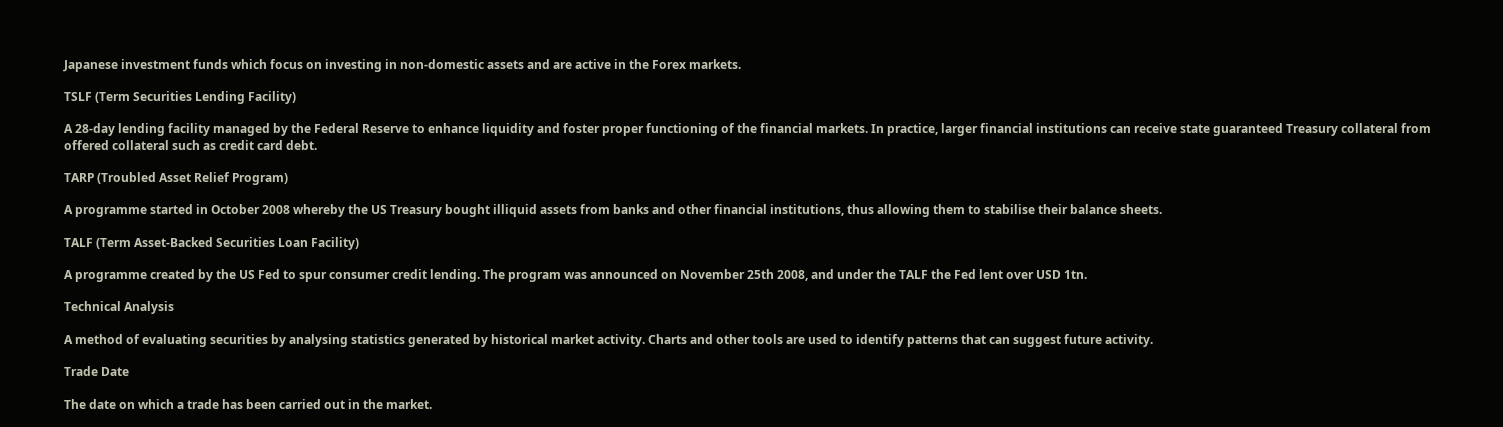Japanese investment funds which focus on investing in non-domestic assets and are active in the Forex markets.

TSLF (Term Securities Lending Facility)

A 28-day lending facility managed by the Federal Reserve to enhance liquidity and foster proper functioning of the financial markets. In practice, larger financial institutions can receive state guaranteed Treasury collateral from offered collateral such as credit card debt.

TARP (Troubled Asset Relief Program)

A programme started in October 2008 whereby the US Treasury bought illiquid assets from banks and other financial institutions, thus allowing them to stabilise their balance sheets.

TALF (Term Asset-Backed Securities Loan Facility)

A programme created by the US Fed to spur consumer credit lending. The program was announced on November 25th 2008, and under the TALF the Fed lent over USD 1tn.

Technical Analysis

A method of evaluating securities by analysing statistics generated by historical market activity. Charts and other tools are used to identify patterns that can suggest future activity.

Trade Date

The date on which a trade has been carried out in the market.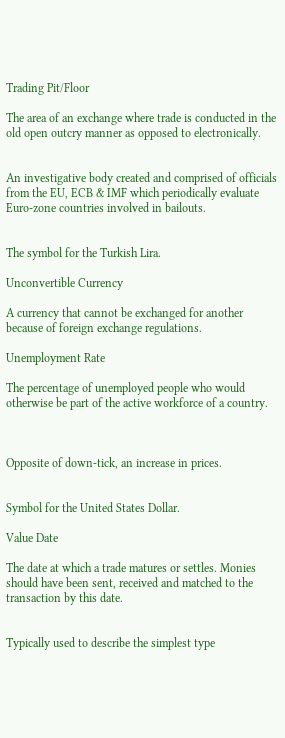Trading Pit/Floor

The area of an exchange where trade is conducted in the old open outcry manner as opposed to electronically.


An investigative body created and comprised of officials from the EU, ECB & IMF which periodically evaluate Euro-zone countries involved in bailouts.


The symbol for the Turkish Lira.

Unconvertible Currency

A currency that cannot be exchanged for another because of foreign exchange regulations.

Unemployment Rate

The percentage of unemployed people who would otherwise be part of the active workforce of a country.



Opposite of down-tick, an increase in prices.


Symbol for the United States Dollar.

Value Date

The date at which a trade matures or settles. Monies should have been sent, received and matched to the transaction by this date.


Typically used to describe the simplest type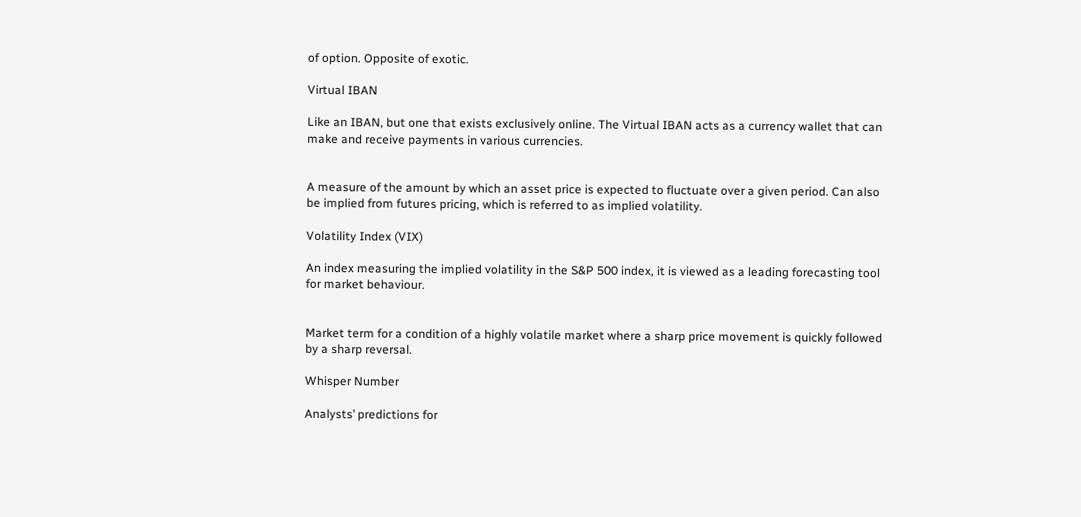of option. Opposite of exotic.

Virtual IBAN

Like an IBAN, but one that exists exclusively online. The Virtual IBAN acts as a currency wallet that can make and receive payments in various currencies.


A measure of the amount by which an asset price is expected to fluctuate over a given period. Can also be implied from futures pricing, which is referred to as implied volatility.

Volatility Index (VIX)

An index measuring the implied volatility in the S&P 500 index, it is viewed as a leading forecasting tool for market behaviour.


Market term for a condition of a highly volatile market where a sharp price movement is quickly followed by a sharp reversal.

Whisper Number

Analysts’ predictions for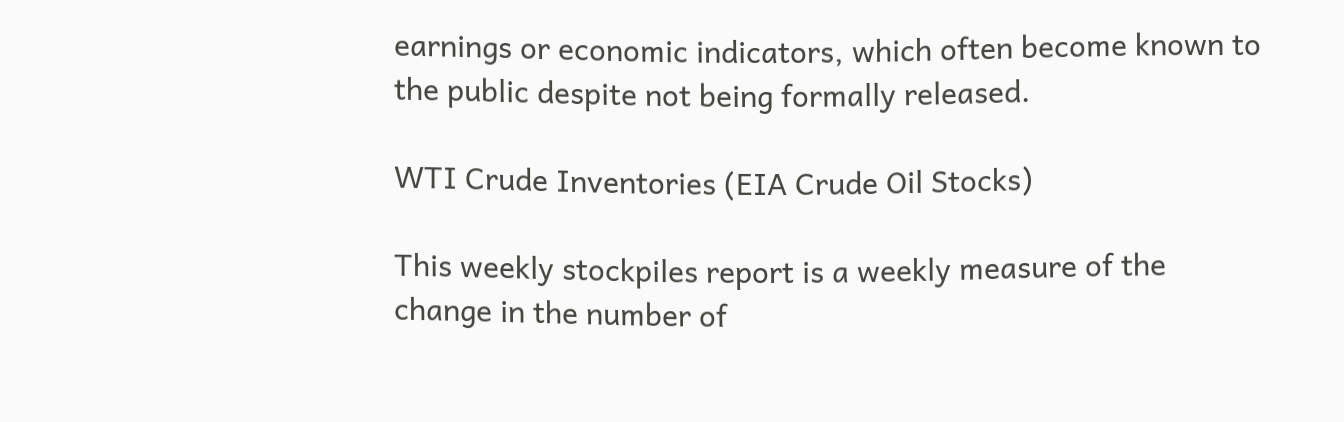earnings or economic indicators, which often become known to the public despite not being formally released.

WTI Crude Inventories (EIA Crude Oil Stocks)

This weekly stockpiles report is a weekly measure of the change in the number of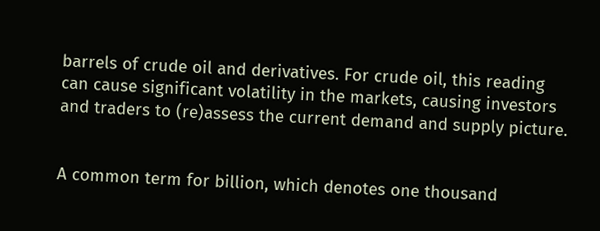barrels of crude oil and derivatives. For crude oil, this reading can cause significant volatility in the markets, causing investors and traders to (re)assess the current demand and supply picture.


A common term for billion, which denotes one thousand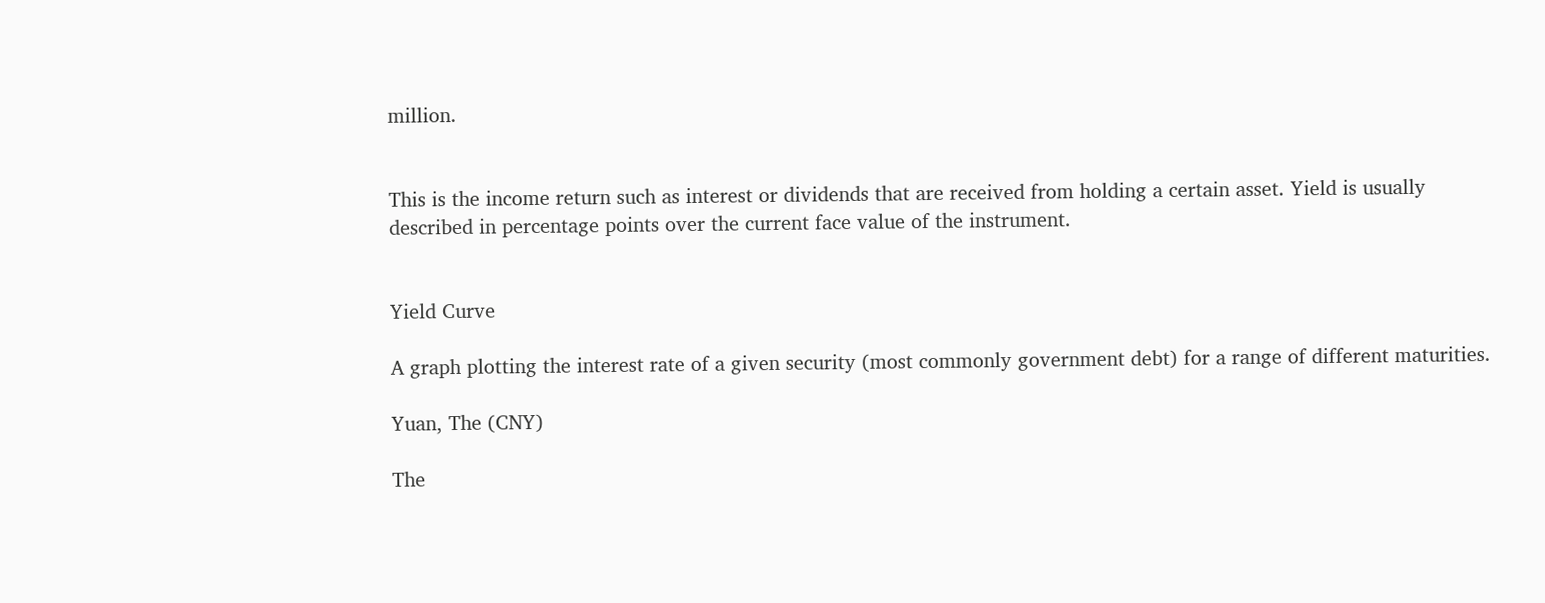million.


This is the income return such as interest or dividends that are received from holding a certain asset. Yield is usually described in percentage points over the current face value of the instrument.


Yield Curve

A graph plotting the interest rate of a given security (most commonly government debt) for a range of different maturities.

Yuan, The (CNY)

The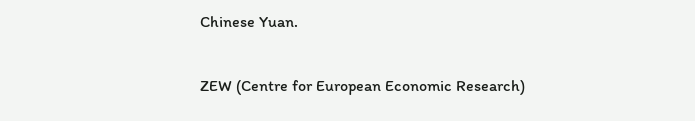Chinese Yuan.

ZEW (Centre for European Economic Research)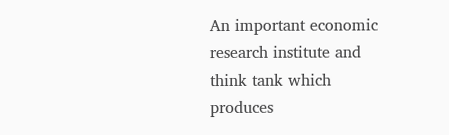An important economic research institute and think tank which produces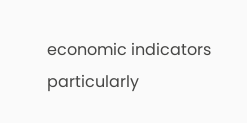economic indicators particularly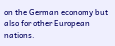on the German economy but also for other European nations.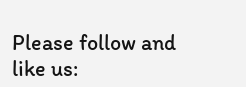Please follow and like us: